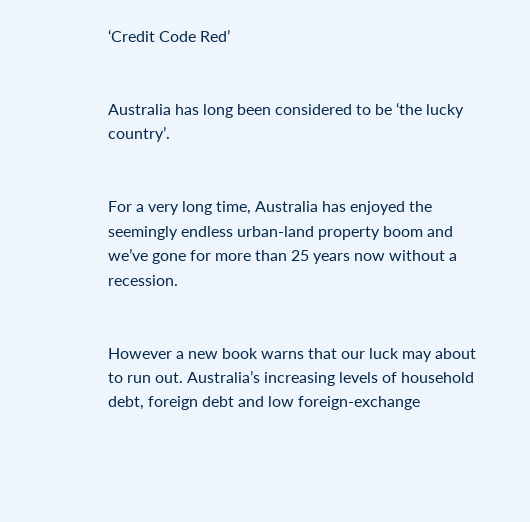‘Credit Code Red’


Australia has long been considered to be ‘the lucky country’.


For a very long time, Australia has enjoyed the seemingly endless urban-land property boom and we’ve gone for more than 25 years now without a recession.


However a new book warns that our luck may about to run out. Australia’s increasing levels of household debt, foreign debt and low foreign-exchange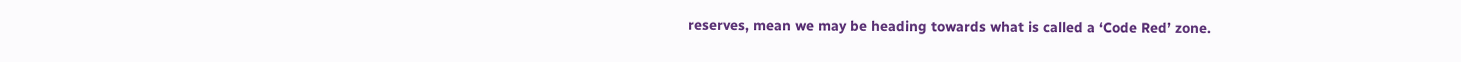reserves, mean we may be heading towards what is called a ‘Code Red’ zone.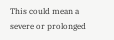This could mean a severe or prolonged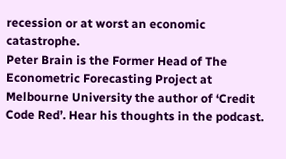recession or at worst an economic catastrophe.
Peter Brain is the Former Head of The Econometric Forecasting Project at Melbourne University the author of ‘Credit Code Red’. Hear his thoughts in the podcast.